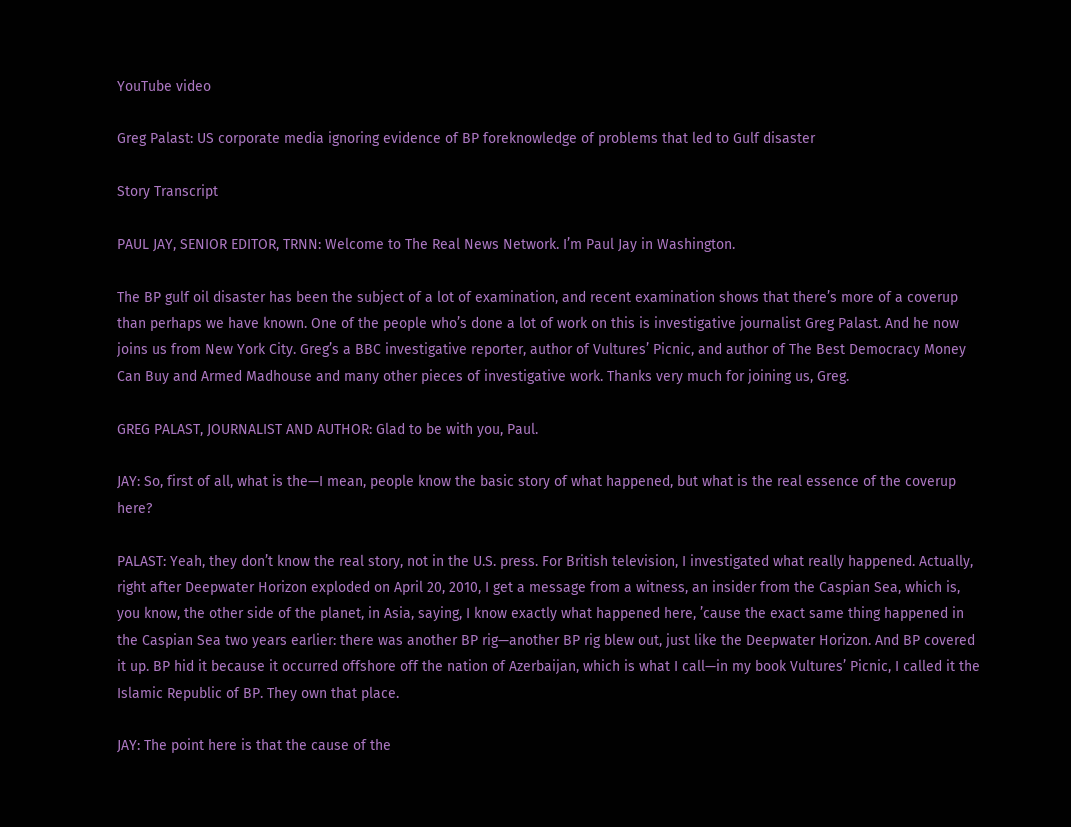YouTube video

Greg Palast: US corporate media ignoring evidence of BP foreknowledge of problems that led to Gulf disaster

Story Transcript

PAUL JAY, SENIOR EDITOR, TRNN: Welcome to The Real News Network. I’m Paul Jay in Washington.

The BP gulf oil disaster has been the subject of a lot of examination, and recent examination shows that there’s more of a coverup than perhaps we have known. One of the people who’s done a lot of work on this is investigative journalist Greg Palast. And he now joins us from New York City. Greg’s a BBC investigative reporter, author of Vultures’ Picnic, and author of The Best Democracy Money Can Buy and Armed Madhouse and many other pieces of investigative work. Thanks very much for joining us, Greg.

GREG PALAST, JOURNALIST AND AUTHOR: Glad to be with you, Paul.

JAY: So, first of all, what is the—I mean, people know the basic story of what happened, but what is the real essence of the coverup here?

PALAST: Yeah, they don’t know the real story, not in the U.S. press. For British television, I investigated what really happened. Actually, right after Deepwater Horizon exploded on April 20, 2010, I get a message from a witness, an insider from the Caspian Sea, which is, you know, the other side of the planet, in Asia, saying, I know exactly what happened here, ’cause the exact same thing happened in the Caspian Sea two years earlier: there was another BP rig—another BP rig blew out, just like the Deepwater Horizon. And BP covered it up. BP hid it because it occurred offshore off the nation of Azerbaijan, which is what I call—in my book Vultures’ Picnic, I called it the Islamic Republic of BP. They own that place.

JAY: The point here is that the cause of the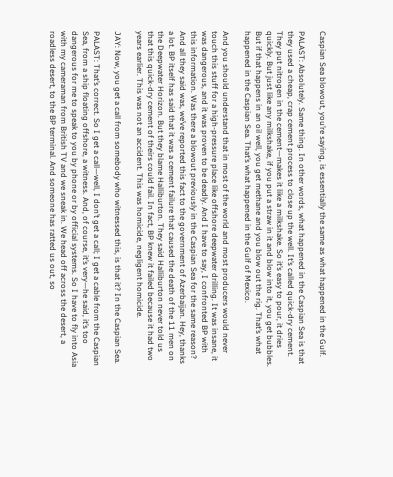Caspian Sea blowout, you’re saying, is essentially the same as what happened in the Gulf.

PALAST: Absolutely. Same thing. In other words, what happened in the Caspian Sea is that they used a cheap, crap cement process to close up the well. It’s called quick-dry cement. They put nitrogen in the cement—makes it like a milkshake. So it’s easy to pour, it dries quickly. But just like any milkshake, if you put a straw in it and blow into it, you get bubbles. But if that happens in an oil well, you get methane and you blow out the rig. That’s what happened in the Caspian Sea. That’s what happened in the Gulf of Mexico.

And you should understand that in most of the world and most producers would never touch this stuff for a high-pressure place like offshore deepwater drilling. It was insane, it was dangerous, and it was proven to be deadly. And I have to say, I confronted BP with this information. Was there a blowout previously in the Caspian Sea for the same reason? And all they said was, we’ve reported this fact to the government of Azerbaijan. Hey, thanks a lot. BP itself has said that it was a cement failure that caused the death of the 11 men on the Deepwater Horizon. But they blame Halliburton. They said Halliburton never told us that this quick-dry cement of theirs could fail. In fact, BP knew it failed because it had two years earlier. This was not an accident. This was homicide, negligent homicide.

JAY: Now, you get a call from somebody who witnessed this, is that it? In the Caspian Sea.

PALAST: That’s correct. So I get a call—well, I don’t get a call; I get a cable from the Caspian Sea, from a ship floating offshore, a witness. And, of course, it’s very—he said, it’s too dangerous for me to speak to you by phone or by official systems. So I have to fly into Asia with my cameraman from British TV and we sneak in. We head off across the desert, a roadless desert, to the BP terminal. And someone has ratted us out, so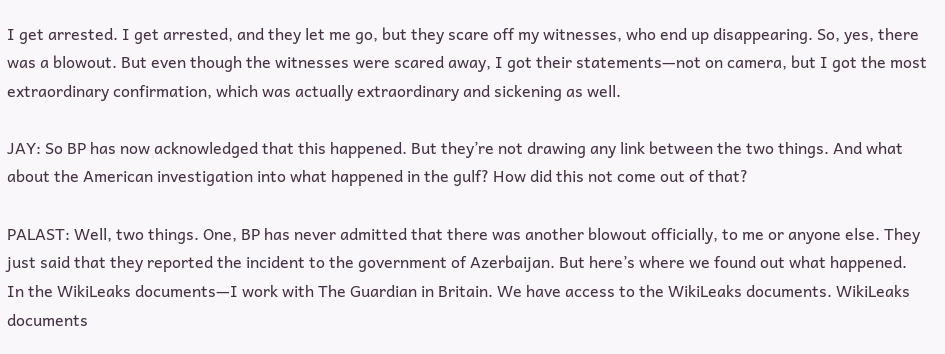I get arrested. I get arrested, and they let me go, but they scare off my witnesses, who end up disappearing. So, yes, there was a blowout. But even though the witnesses were scared away, I got their statements—not on camera, but I got the most extraordinary confirmation, which was actually extraordinary and sickening as well.

JAY: So BP has now acknowledged that this happened. But they’re not drawing any link between the two things. And what about the American investigation into what happened in the gulf? How did this not come out of that?

PALAST: Well, two things. One, BP has never admitted that there was another blowout officially, to me or anyone else. They just said that they reported the incident to the government of Azerbaijan. But here’s where we found out what happened. In the WikiLeaks documents—I work with The Guardian in Britain. We have access to the WikiLeaks documents. WikiLeaks documents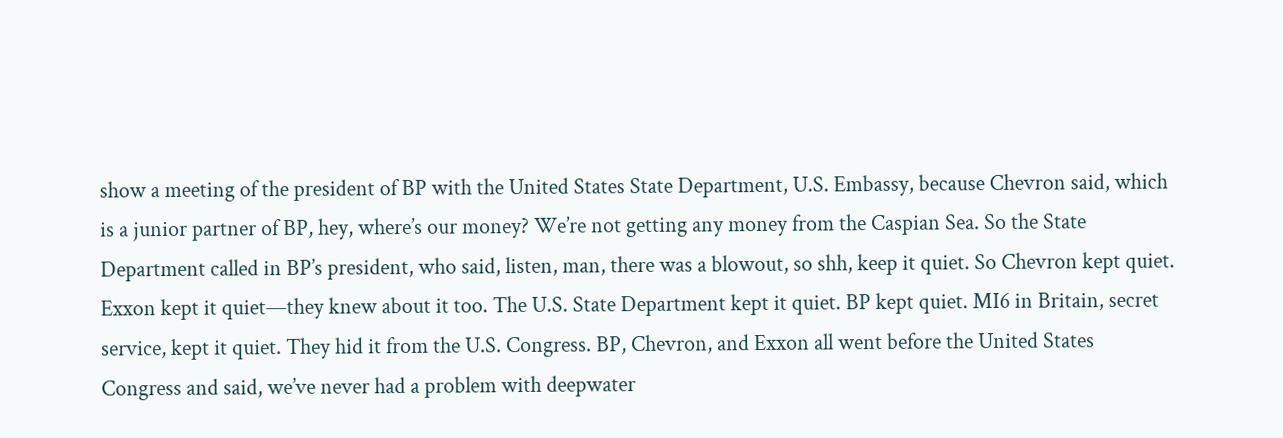show a meeting of the president of BP with the United States State Department, U.S. Embassy, because Chevron said, which is a junior partner of BP, hey, where’s our money? We’re not getting any money from the Caspian Sea. So the State Department called in BP’s president, who said, listen, man, there was a blowout, so shh, keep it quiet. So Chevron kept quiet. Exxon kept it quiet—they knew about it too. The U.S. State Department kept it quiet. BP kept quiet. MI6 in Britain, secret service, kept it quiet. They hid it from the U.S. Congress. BP, Chevron, and Exxon all went before the United States Congress and said, we’ve never had a problem with deepwater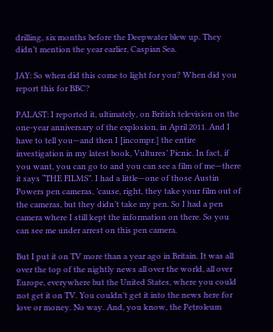drilling, six months before the Deepwater blew up. They didn’t mention the year earlier, Caspian Sea.

JAY: So when did this come to light for you? When did you report this for BBC?

PALAST: I reported it, ultimately, on British television on the one-year anniversary of the explosion, in April 2011. And I have to tell you—and then I [incompr.] the entire investigation in my latest book, Vultures’ Picnic. In fact, if you want, you can go to and you can see a film of me—there it says “THE FILMS”. I had a little—one of those Austin Powers pen cameras, ’cause, right, they take your film out of the cameras, but they didn’t take my pen. So I had a pen camera where I still kept the information on there. So you can see me under arrest on this pen camera.

But I put it on TV more than a year ago in Britain. It was all over the top of the nightly news all over the world, all over Europe, everywhere but the United States, where you could not get it on TV. You couldn’t get it into the news here for love or money. No way. And, you know, the Petroleum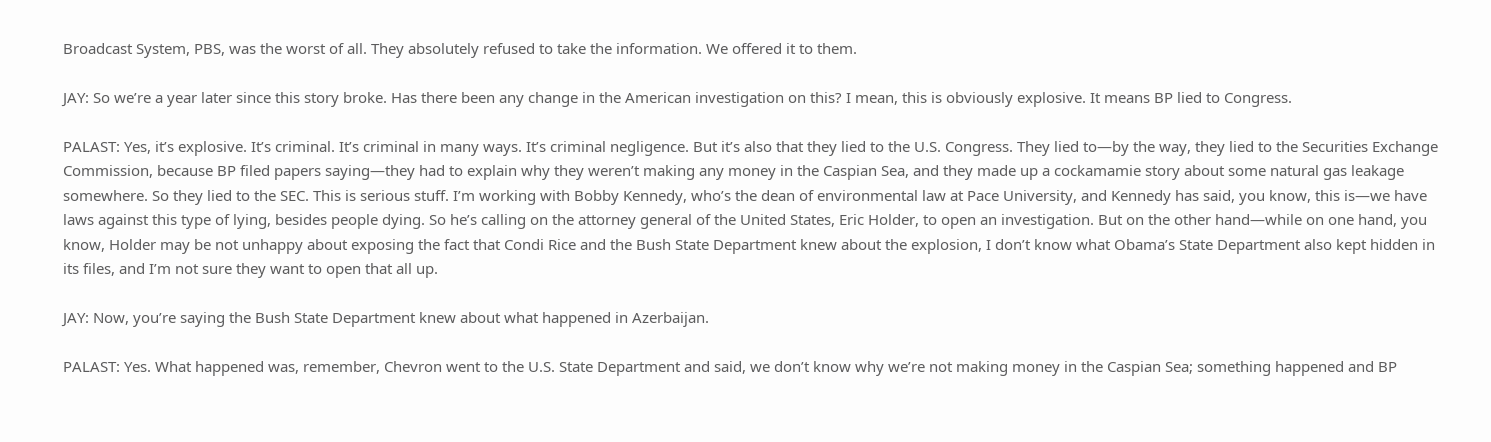Broadcast System, PBS, was the worst of all. They absolutely refused to take the information. We offered it to them.

JAY: So we’re a year later since this story broke. Has there been any change in the American investigation on this? I mean, this is obviously explosive. It means BP lied to Congress.

PALAST: Yes, it’s explosive. It’s criminal. It’s criminal in many ways. It’s criminal negligence. But it’s also that they lied to the U.S. Congress. They lied to—by the way, they lied to the Securities Exchange Commission, because BP filed papers saying—they had to explain why they weren’t making any money in the Caspian Sea, and they made up a cockamamie story about some natural gas leakage somewhere. So they lied to the SEC. This is serious stuff. I’m working with Bobby Kennedy, who’s the dean of environmental law at Pace University, and Kennedy has said, you know, this is—we have laws against this type of lying, besides people dying. So he’s calling on the attorney general of the United States, Eric Holder, to open an investigation. But on the other hand—while on one hand, you know, Holder may be not unhappy about exposing the fact that Condi Rice and the Bush State Department knew about the explosion, I don’t know what Obama’s State Department also kept hidden in its files, and I’m not sure they want to open that all up.

JAY: Now, you’re saying the Bush State Department knew about what happened in Azerbaijan.

PALAST: Yes. What happened was, remember, Chevron went to the U.S. State Department and said, we don’t know why we’re not making money in the Caspian Sea; something happened and BP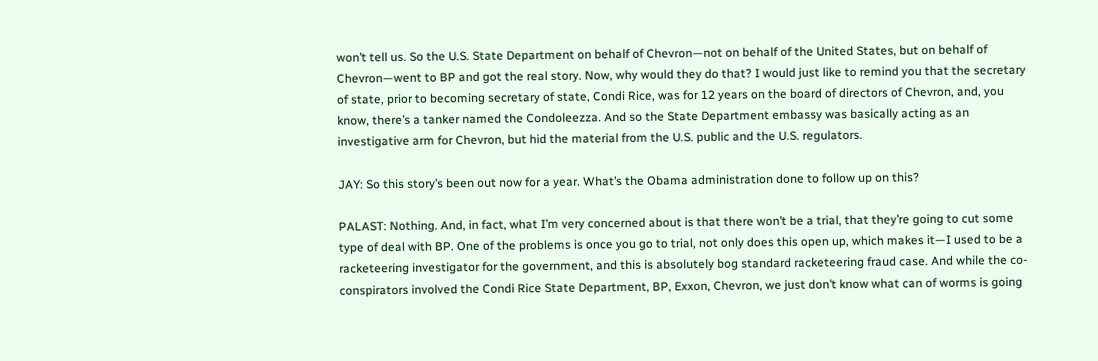won’t tell us. So the U.S. State Department on behalf of Chevron—not on behalf of the United States, but on behalf of Chevron—went to BP and got the real story. Now, why would they do that? I would just like to remind you that the secretary of state, prior to becoming secretary of state, Condi Rice, was for 12 years on the board of directors of Chevron, and, you know, there’s a tanker named the Condoleezza. And so the State Department embassy was basically acting as an investigative arm for Chevron, but hid the material from the U.S. public and the U.S. regulators.

JAY: So this story’s been out now for a year. What’s the Obama administration done to follow up on this?

PALAST: Nothing. And, in fact, what I’m very concerned about is that there won’t be a trial, that they’re going to cut some type of deal with BP. One of the problems is once you go to trial, not only does this open up, which makes it—I used to be a racketeering investigator for the government, and this is absolutely bog standard racketeering fraud case. And while the co-conspirators involved the Condi Rice State Department, BP, Exxon, Chevron, we just don’t know what can of worms is going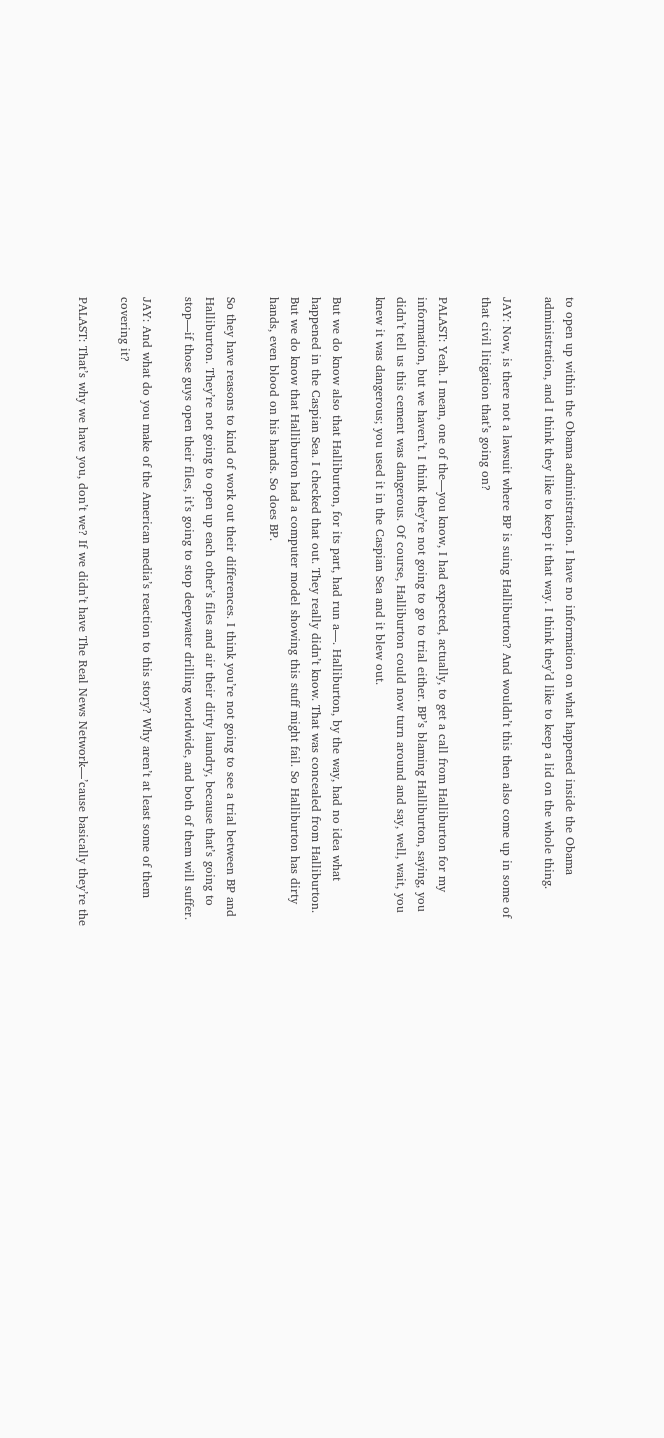to open up within the Obama administration. I have no information on what happened inside the Obama administration, and I think they like to keep it that way. I think they’d like to keep a lid on the whole thing.

JAY: Now, is there not a lawsuit where BP is suing Halliburton? And wouldn’t this then also come up in some of that civil litigation that’s going on?

PALAST: Yeah. I mean, one of the—you know, I had expected, actually, to get a call from Halliburton for my information, but we haven’t. I think they’re not going to go to trial either. BP’s blaming Halliburton, saying, you didn’t tell us this cement was dangerous. Of course, Halliburton could now turn around and say, well, wait, you knew it was dangerous; you used it in the Caspian Sea and it blew out.

But we do know also that Halliburton, for its part, had run a—. Halliburton, by the way, had no idea what happened in the Caspian Sea. I checked that out. They really didn’t know. That was concealed from Halliburton. But we do know that Halliburton had a computer model showing this stuff might fail. So Halliburton has dirty hands, even blood on his hands. So does BP.

So they have reasons to kind of work out their differences. I think you’re not going to see a trial between BP and Halliburton. They’re not going to open up each other’s files and air their dirty laundry, because that’s going to stop—if those guys open their files, it’s going to stop deepwater drilling worldwide, and both of them will suffer.

JAY: And what do you make of the American media’s reaction to this story? Why aren’t at least some of them covering it?

PALAST: That’s why we have you, don’t we? If we didn’t have The Real News Network—’cause basically they’re the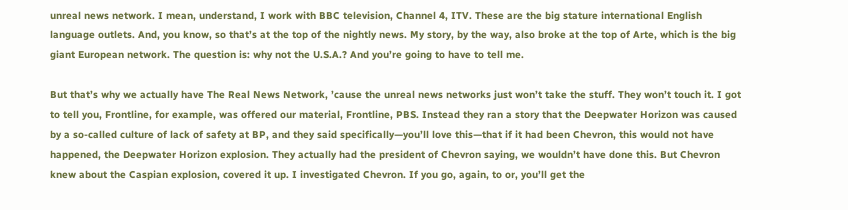unreal news network. I mean, understand, I work with BBC television, Channel 4, ITV. These are the big stature international English language outlets. And, you know, so that’s at the top of the nightly news. My story, by the way, also broke at the top of Arte, which is the big giant European network. The question is: why not the U.S.A.? And you’re going to have to tell me.

But that’s why we actually have The Real News Network, ’cause the unreal news networks just won’t take the stuff. They won’t touch it. I got to tell you, Frontline, for example, was offered our material, Frontline, PBS. Instead they ran a story that the Deepwater Horizon was caused by a so-called culture of lack of safety at BP, and they said specifically—you’ll love this—that if it had been Chevron, this would not have happened, the Deepwater Horizon explosion. They actually had the president of Chevron saying, we wouldn’t have done this. But Chevron knew about the Caspian explosion, covered it up. I investigated Chevron. If you go, again, to or, you’ll get the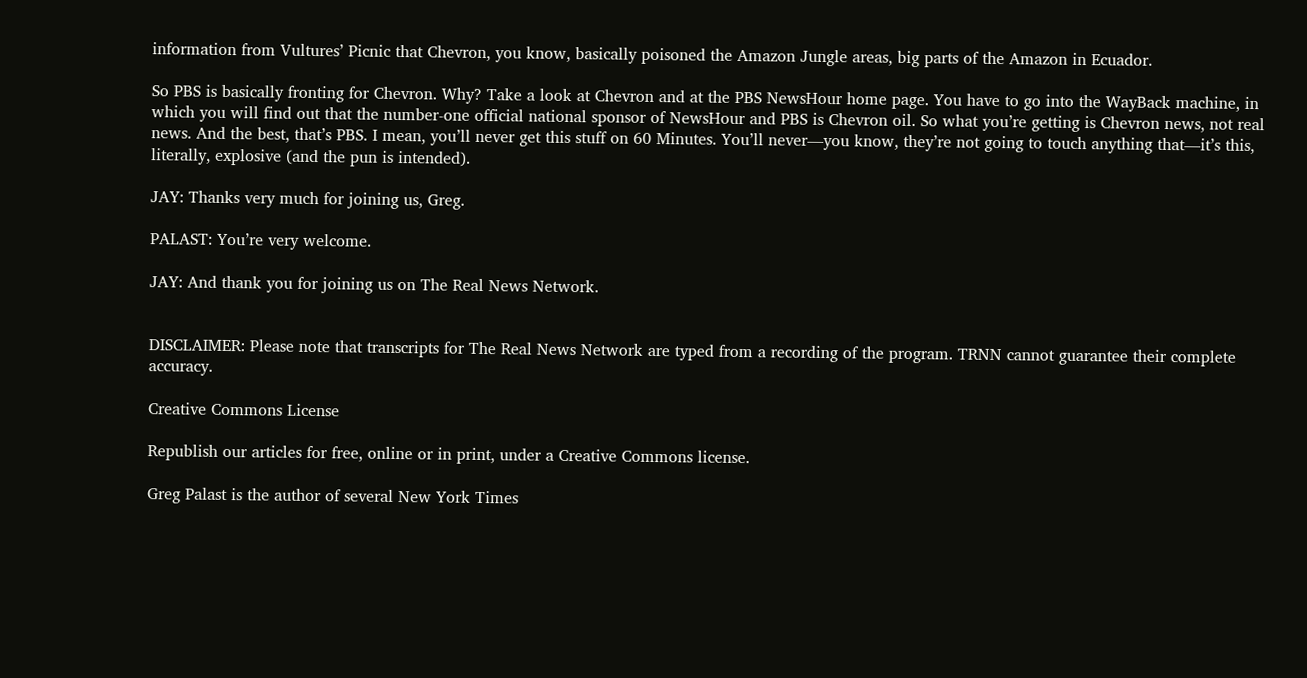information from Vultures’ Picnic that Chevron, you know, basically poisoned the Amazon Jungle areas, big parts of the Amazon in Ecuador.

So PBS is basically fronting for Chevron. Why? Take a look at Chevron and at the PBS NewsHour home page. You have to go into the WayBack machine, in which you will find out that the number-one official national sponsor of NewsHour and PBS is Chevron oil. So what you’re getting is Chevron news, not real news. And the best, that’s PBS. I mean, you’ll never get this stuff on 60 Minutes. You’ll never—you know, they’re not going to touch anything that—it’s this, literally, explosive (and the pun is intended).

JAY: Thanks very much for joining us, Greg.

PALAST: You’re very welcome.

JAY: And thank you for joining us on The Real News Network.


DISCLAIMER: Please note that transcripts for The Real News Network are typed from a recording of the program. TRNN cannot guarantee their complete accuracy.

Creative Commons License

Republish our articles for free, online or in print, under a Creative Commons license.

Greg Palast is the author of several New York Times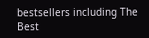bestsellers including The Best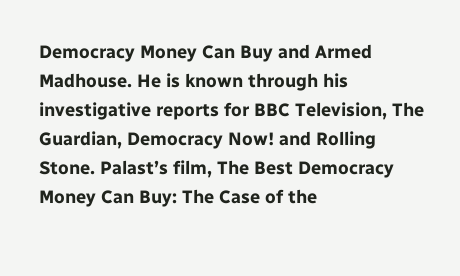Democracy Money Can Buy and Armed Madhouse. He is known through his investigative reports for BBC Television, The Guardian, Democracy Now! and Rolling Stone. Palast’s film, The Best Democracy Money Can Buy: The Case of the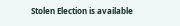Stolen Election is available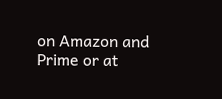on Amazon and Prime or at